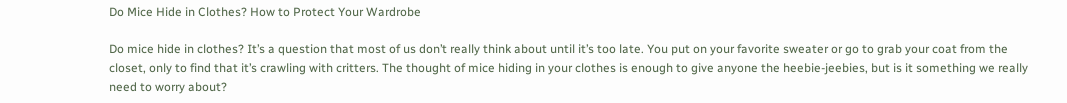Do Mice Hide in Clothes? How to Protect Your Wardrobe

Do mice hide in clothes? It’s a question that most of us don’t really think about until it’s too late. You put on your favorite sweater or go to grab your coat from the closet, only to find that it’s crawling with critters. The thought of mice hiding in your clothes is enough to give anyone the heebie-jeebies, but is it something we really need to worry about?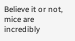Believe it or not, mice are incredibly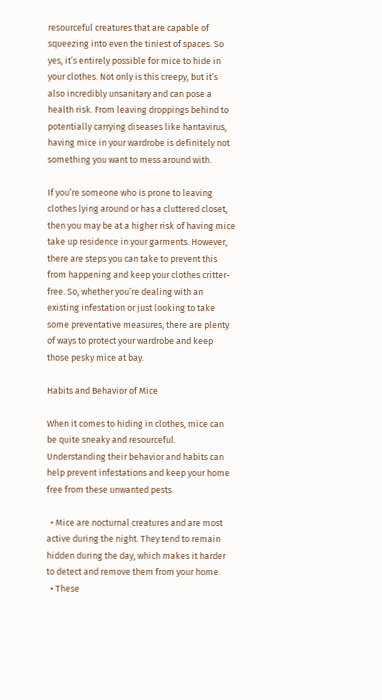resourceful creatures that are capable of squeezing into even the tiniest of spaces. So yes, it’s entirely possible for mice to hide in your clothes. Not only is this creepy, but it’s also incredibly unsanitary and can pose a health risk. From leaving droppings behind to potentially carrying diseases like hantavirus, having mice in your wardrobe is definitely not something you want to mess around with.

If you’re someone who is prone to leaving clothes lying around or has a cluttered closet, then you may be at a higher risk of having mice take up residence in your garments. However, there are steps you can take to prevent this from happening and keep your clothes critter-free. So, whether you’re dealing with an existing infestation or just looking to take some preventative measures, there are plenty of ways to protect your wardrobe and keep those pesky mice at bay.

Habits and Behavior of Mice

When it comes to hiding in clothes, mice can be quite sneaky and resourceful. Understanding their behavior and habits can help prevent infestations and keep your home free from these unwanted pests.

  • Mice are nocturnal creatures and are most active during the night. They tend to remain hidden during the day, which makes it harder to detect and remove them from your home.
  • These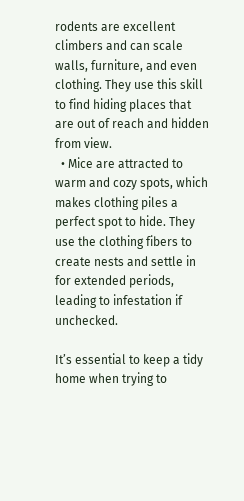rodents are excellent climbers and can scale walls, furniture, and even clothing. They use this skill to find hiding places that are out of reach and hidden from view.
  • Mice are attracted to warm and cozy spots, which makes clothing piles a perfect spot to hide. They use the clothing fibers to create nests and settle in for extended periods, leading to infestation if unchecked.

It’s essential to keep a tidy home when trying to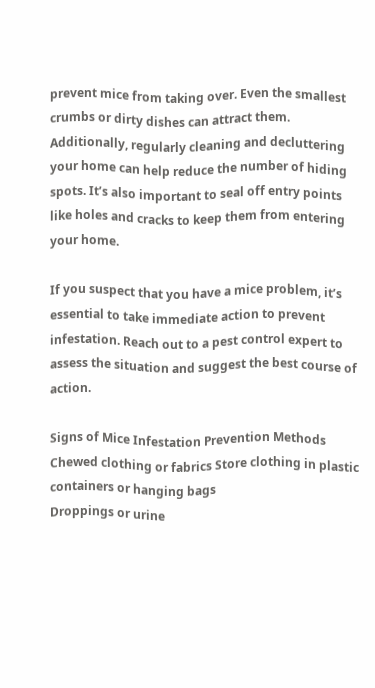prevent mice from taking over. Even the smallest crumbs or dirty dishes can attract them. Additionally, regularly cleaning and decluttering your home can help reduce the number of hiding spots. It’s also important to seal off entry points like holes and cracks to keep them from entering your home.

If you suspect that you have a mice problem, it’s essential to take immediate action to prevent infestation. Reach out to a pest control expert to assess the situation and suggest the best course of action.

Signs of Mice Infestation Prevention Methods
Chewed clothing or fabrics Store clothing in plastic containers or hanging bags
Droppings or urine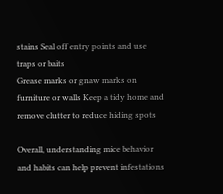stains Seal off entry points and use traps or baits
Grease marks or gnaw marks on furniture or walls Keep a tidy home and remove clutter to reduce hiding spots

Overall, understanding mice behavior and habits can help prevent infestations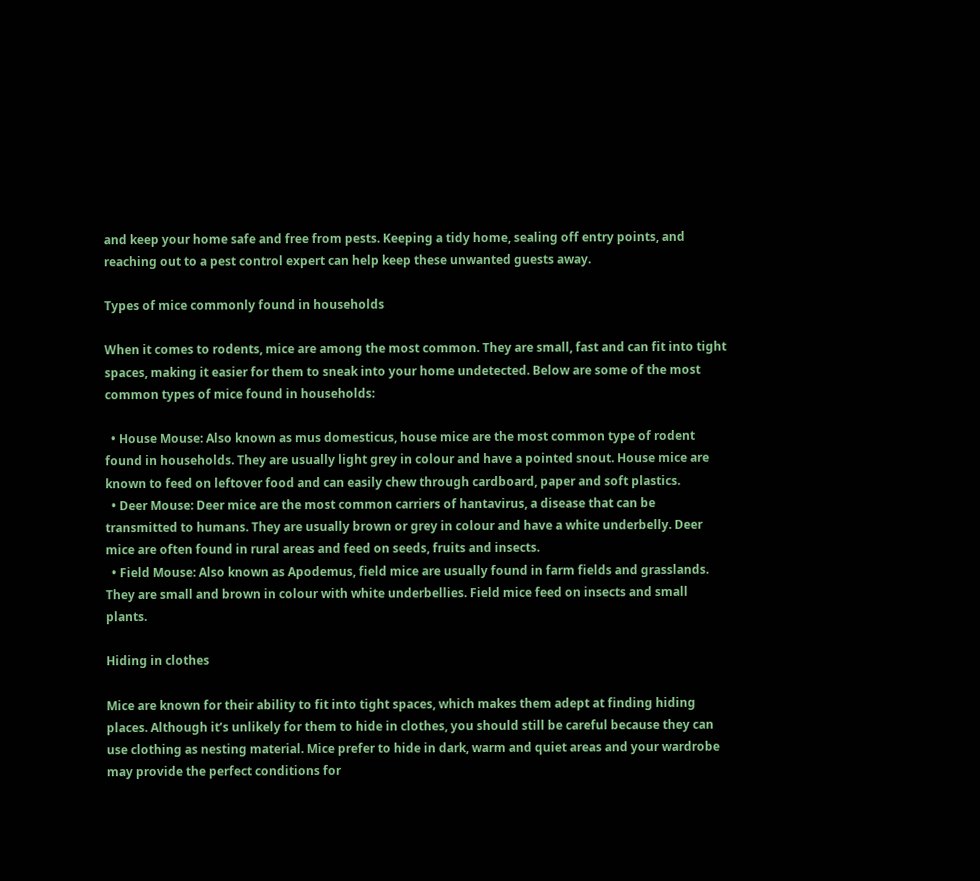and keep your home safe and free from pests. Keeping a tidy home, sealing off entry points, and reaching out to a pest control expert can help keep these unwanted guests away.

Types of mice commonly found in households

When it comes to rodents, mice are among the most common. They are small, fast and can fit into tight spaces, making it easier for them to sneak into your home undetected. Below are some of the most common types of mice found in households:

  • House Mouse: Also known as mus domesticus, house mice are the most common type of rodent found in households. They are usually light grey in colour and have a pointed snout. House mice are known to feed on leftover food and can easily chew through cardboard, paper and soft plastics.
  • Deer Mouse: Deer mice are the most common carriers of hantavirus, a disease that can be transmitted to humans. They are usually brown or grey in colour and have a white underbelly. Deer mice are often found in rural areas and feed on seeds, fruits and insects.
  • Field Mouse: Also known as Apodemus, field mice are usually found in farm fields and grasslands. They are small and brown in colour with white underbellies. Field mice feed on insects and small plants.

Hiding in clothes

Mice are known for their ability to fit into tight spaces, which makes them adept at finding hiding places. Although it’s unlikely for them to hide in clothes, you should still be careful because they can use clothing as nesting material. Mice prefer to hide in dark, warm and quiet areas and your wardrobe may provide the perfect conditions for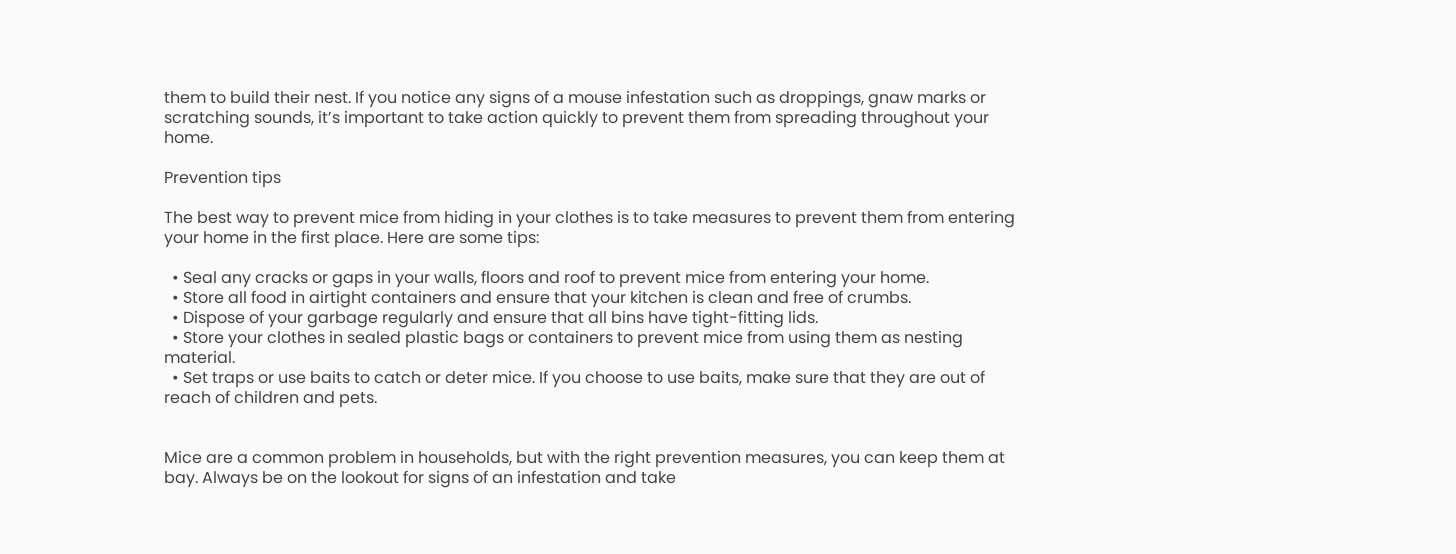them to build their nest. If you notice any signs of a mouse infestation such as droppings, gnaw marks or scratching sounds, it’s important to take action quickly to prevent them from spreading throughout your home.

Prevention tips

The best way to prevent mice from hiding in your clothes is to take measures to prevent them from entering your home in the first place. Here are some tips:

  • Seal any cracks or gaps in your walls, floors and roof to prevent mice from entering your home.
  • Store all food in airtight containers and ensure that your kitchen is clean and free of crumbs.
  • Dispose of your garbage regularly and ensure that all bins have tight-fitting lids.
  • Store your clothes in sealed plastic bags or containers to prevent mice from using them as nesting material.
  • Set traps or use baits to catch or deter mice. If you choose to use baits, make sure that they are out of reach of children and pets.


Mice are a common problem in households, but with the right prevention measures, you can keep them at bay. Always be on the lookout for signs of an infestation and take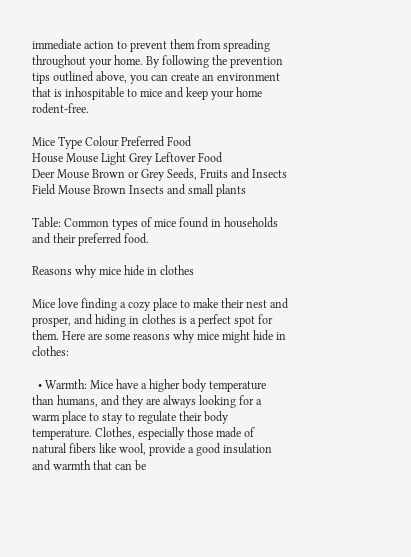immediate action to prevent them from spreading throughout your home. By following the prevention tips outlined above, you can create an environment that is inhospitable to mice and keep your home rodent-free.

Mice Type Colour Preferred Food
House Mouse Light Grey Leftover Food
Deer Mouse Brown or Grey Seeds, Fruits and Insects
Field Mouse Brown Insects and small plants

Table: Common types of mice found in households and their preferred food.

Reasons why mice hide in clothes

Mice love finding a cozy place to make their nest and prosper, and hiding in clothes is a perfect spot for them. Here are some reasons why mice might hide in clothes:

  • Warmth: Mice have a higher body temperature than humans, and they are always looking for a warm place to stay to regulate their body temperature. Clothes, especially those made of natural fibers like wool, provide a good insulation and warmth that can be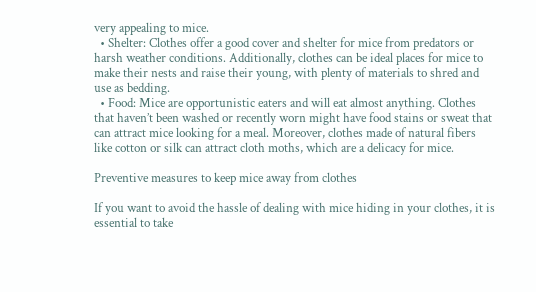very appealing to mice.
  • Shelter: Clothes offer a good cover and shelter for mice from predators or harsh weather conditions. Additionally, clothes can be ideal places for mice to make their nests and raise their young, with plenty of materials to shred and use as bedding.
  • Food: Mice are opportunistic eaters and will eat almost anything. Clothes that haven’t been washed or recently worn might have food stains or sweat that can attract mice looking for a meal. Moreover, clothes made of natural fibers like cotton or silk can attract cloth moths, which are a delicacy for mice.

Preventive measures to keep mice away from clothes

If you want to avoid the hassle of dealing with mice hiding in your clothes, it is essential to take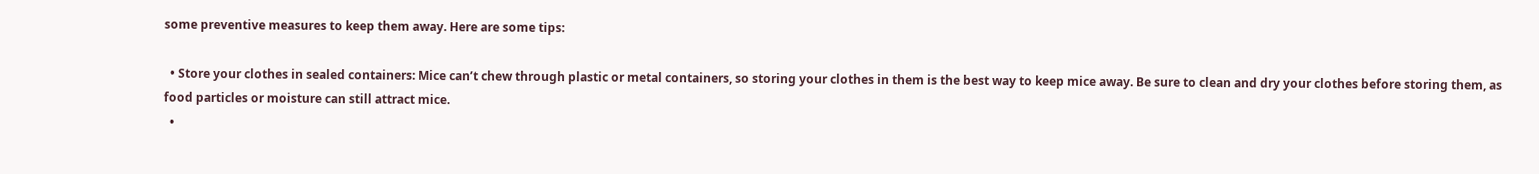some preventive measures to keep them away. Here are some tips:

  • Store your clothes in sealed containers: Mice can’t chew through plastic or metal containers, so storing your clothes in them is the best way to keep mice away. Be sure to clean and dry your clothes before storing them, as food particles or moisture can still attract mice.
  •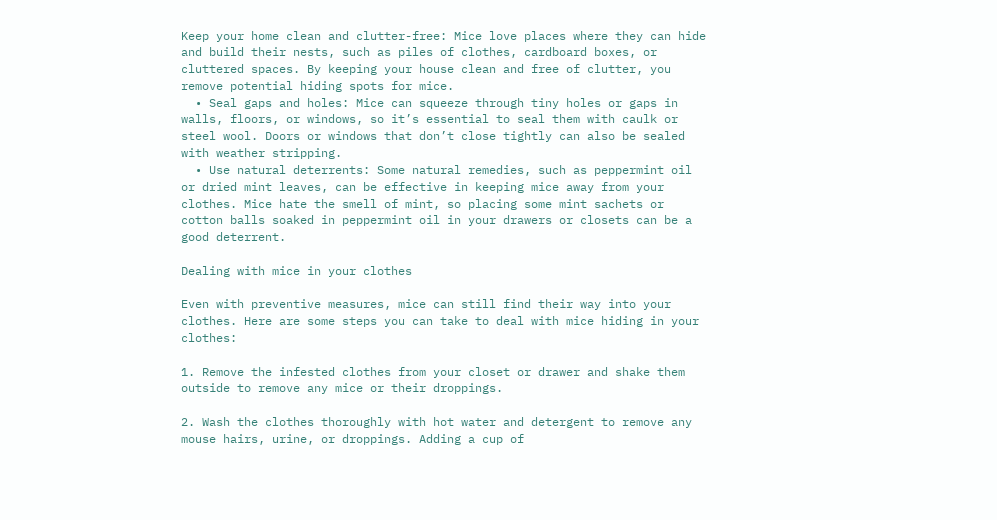Keep your home clean and clutter-free: Mice love places where they can hide and build their nests, such as piles of clothes, cardboard boxes, or cluttered spaces. By keeping your house clean and free of clutter, you remove potential hiding spots for mice.
  • Seal gaps and holes: Mice can squeeze through tiny holes or gaps in walls, floors, or windows, so it’s essential to seal them with caulk or steel wool. Doors or windows that don’t close tightly can also be sealed with weather stripping.
  • Use natural deterrents: Some natural remedies, such as peppermint oil or dried mint leaves, can be effective in keeping mice away from your clothes. Mice hate the smell of mint, so placing some mint sachets or cotton balls soaked in peppermint oil in your drawers or closets can be a good deterrent.

Dealing with mice in your clothes

Even with preventive measures, mice can still find their way into your clothes. Here are some steps you can take to deal with mice hiding in your clothes:

1. Remove the infested clothes from your closet or drawer and shake them outside to remove any mice or their droppings.

2. Wash the clothes thoroughly with hot water and detergent to remove any mouse hairs, urine, or droppings. Adding a cup of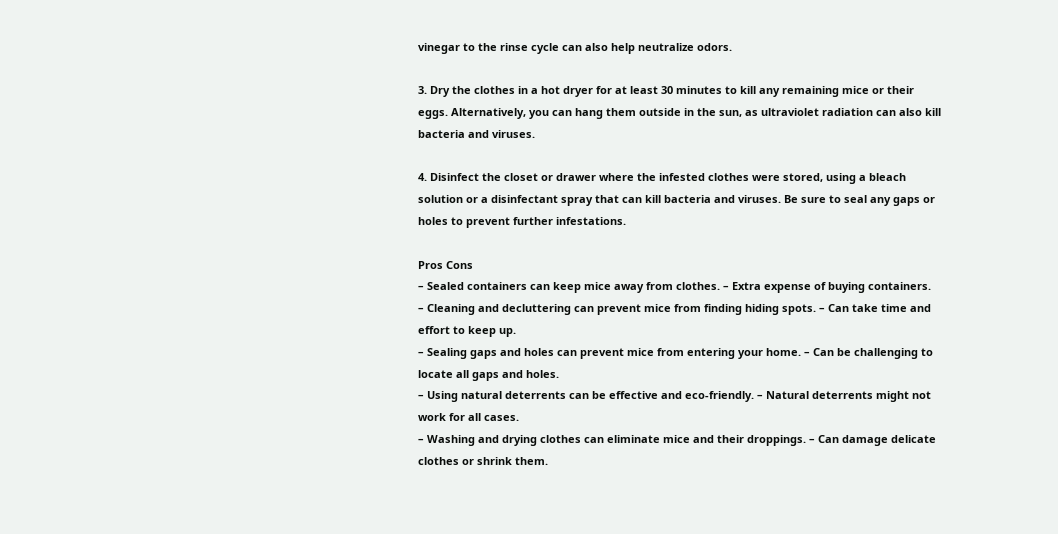vinegar to the rinse cycle can also help neutralize odors.

3. Dry the clothes in a hot dryer for at least 30 minutes to kill any remaining mice or their eggs. Alternatively, you can hang them outside in the sun, as ultraviolet radiation can also kill bacteria and viruses.

4. Disinfect the closet or drawer where the infested clothes were stored, using a bleach solution or a disinfectant spray that can kill bacteria and viruses. Be sure to seal any gaps or holes to prevent further infestations.

Pros Cons
– Sealed containers can keep mice away from clothes. – Extra expense of buying containers.
– Cleaning and decluttering can prevent mice from finding hiding spots. – Can take time and effort to keep up.
– Sealing gaps and holes can prevent mice from entering your home. – Can be challenging to locate all gaps and holes.
– Using natural deterrents can be effective and eco-friendly. – Natural deterrents might not work for all cases.
– Washing and drying clothes can eliminate mice and their droppings. – Can damage delicate clothes or shrink them.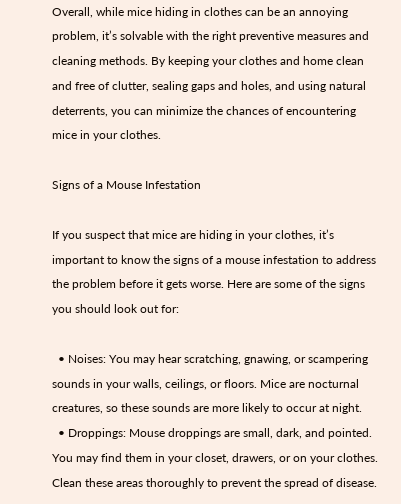Overall, while mice hiding in clothes can be an annoying problem, it’s solvable with the right preventive measures and cleaning methods. By keeping your clothes and home clean and free of clutter, sealing gaps and holes, and using natural deterrents, you can minimize the chances of encountering mice in your clothes.

Signs of a Mouse Infestation

If you suspect that mice are hiding in your clothes, it’s important to know the signs of a mouse infestation to address the problem before it gets worse. Here are some of the signs you should look out for:

  • Noises: You may hear scratching, gnawing, or scampering sounds in your walls, ceilings, or floors. Mice are nocturnal creatures, so these sounds are more likely to occur at night.
  • Droppings: Mouse droppings are small, dark, and pointed. You may find them in your closet, drawers, or on your clothes. Clean these areas thoroughly to prevent the spread of disease.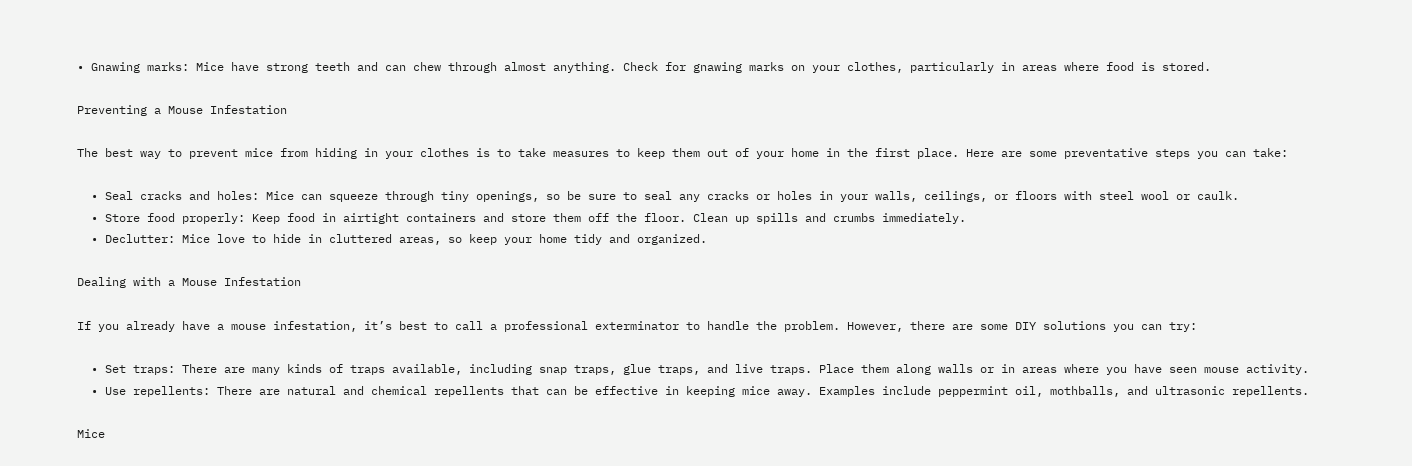• Gnawing marks: Mice have strong teeth and can chew through almost anything. Check for gnawing marks on your clothes, particularly in areas where food is stored.

Preventing a Mouse Infestation

The best way to prevent mice from hiding in your clothes is to take measures to keep them out of your home in the first place. Here are some preventative steps you can take:

  • Seal cracks and holes: Mice can squeeze through tiny openings, so be sure to seal any cracks or holes in your walls, ceilings, or floors with steel wool or caulk.
  • Store food properly: Keep food in airtight containers and store them off the floor. Clean up spills and crumbs immediately.
  • Declutter: Mice love to hide in cluttered areas, so keep your home tidy and organized.

Dealing with a Mouse Infestation

If you already have a mouse infestation, it’s best to call a professional exterminator to handle the problem. However, there are some DIY solutions you can try:

  • Set traps: There are many kinds of traps available, including snap traps, glue traps, and live traps. Place them along walls or in areas where you have seen mouse activity.
  • Use repellents: There are natural and chemical repellents that can be effective in keeping mice away. Examples include peppermint oil, mothballs, and ultrasonic repellents.

Mice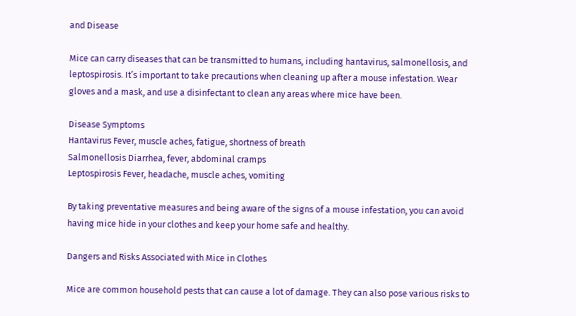and Disease

Mice can carry diseases that can be transmitted to humans, including hantavirus, salmonellosis, and leptospirosis. It’s important to take precautions when cleaning up after a mouse infestation. Wear gloves and a mask, and use a disinfectant to clean any areas where mice have been.

Disease Symptoms
Hantavirus Fever, muscle aches, fatigue, shortness of breath
Salmonellosis Diarrhea, fever, abdominal cramps
Leptospirosis Fever, headache, muscle aches, vomiting

By taking preventative measures and being aware of the signs of a mouse infestation, you can avoid having mice hide in your clothes and keep your home safe and healthy.

Dangers and Risks Associated with Mice in Clothes

Mice are common household pests that can cause a lot of damage. They can also pose various risks to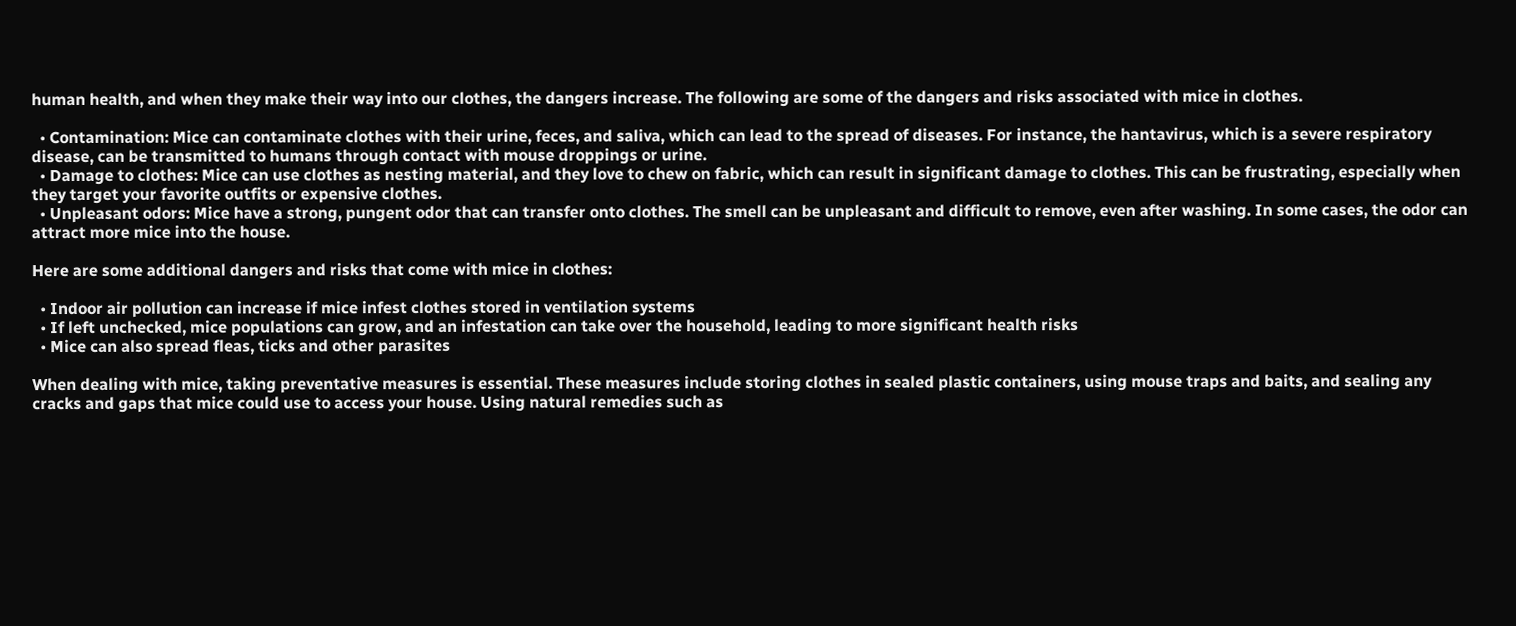human health, and when they make their way into our clothes, the dangers increase. The following are some of the dangers and risks associated with mice in clothes.

  • Contamination: Mice can contaminate clothes with their urine, feces, and saliva, which can lead to the spread of diseases. For instance, the hantavirus, which is a severe respiratory disease, can be transmitted to humans through contact with mouse droppings or urine.
  • Damage to clothes: Mice can use clothes as nesting material, and they love to chew on fabric, which can result in significant damage to clothes. This can be frustrating, especially when they target your favorite outfits or expensive clothes.
  • Unpleasant odors: Mice have a strong, pungent odor that can transfer onto clothes. The smell can be unpleasant and difficult to remove, even after washing. In some cases, the odor can attract more mice into the house.

Here are some additional dangers and risks that come with mice in clothes:

  • Indoor air pollution can increase if mice infest clothes stored in ventilation systems
  • If left unchecked, mice populations can grow, and an infestation can take over the household, leading to more significant health risks
  • Mice can also spread fleas, ticks and other parasites

When dealing with mice, taking preventative measures is essential. These measures include storing clothes in sealed plastic containers, using mouse traps and baits, and sealing any cracks and gaps that mice could use to access your house. Using natural remedies such as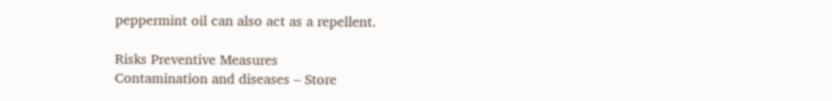peppermint oil can also act as a repellent.

Risks Preventive Measures
Contamination and diseases – Store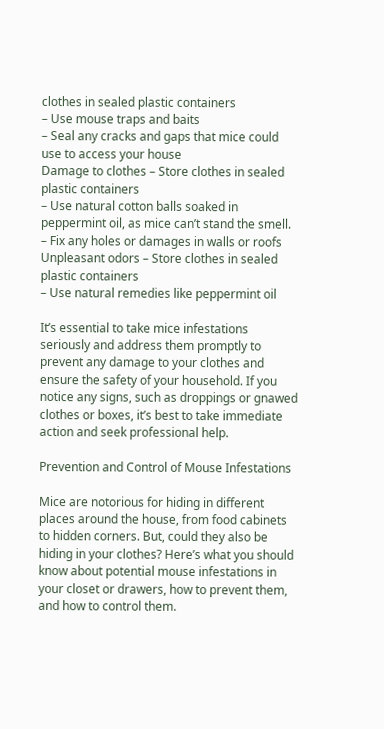clothes in sealed plastic containers
– Use mouse traps and baits
– Seal any cracks and gaps that mice could use to access your house
Damage to clothes – Store clothes in sealed plastic containers
– Use natural cotton balls soaked in peppermint oil, as mice can’t stand the smell.
– Fix any holes or damages in walls or roofs
Unpleasant odors – Store clothes in sealed plastic containers
– Use natural remedies like peppermint oil

It’s essential to take mice infestations seriously and address them promptly to prevent any damage to your clothes and ensure the safety of your household. If you notice any signs, such as droppings or gnawed clothes or boxes, it’s best to take immediate action and seek professional help.

Prevention and Control of Mouse Infestations

Mice are notorious for hiding in different places around the house, from food cabinets to hidden corners. But, could they also be hiding in your clothes? Here’s what you should know about potential mouse infestations in your closet or drawers, how to prevent them, and how to control them.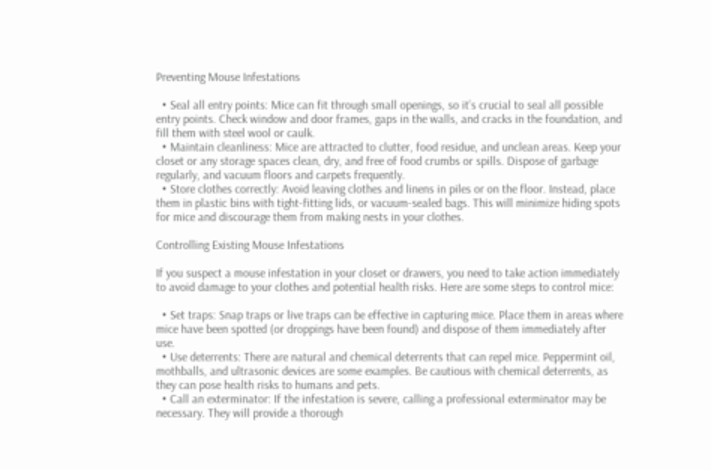Preventing Mouse Infestations

  • Seal all entry points: Mice can fit through small openings, so it’s crucial to seal all possible entry points. Check window and door frames, gaps in the walls, and cracks in the foundation, and fill them with steel wool or caulk.
  • Maintain cleanliness: Mice are attracted to clutter, food residue, and unclean areas. Keep your closet or any storage spaces clean, dry, and free of food crumbs or spills. Dispose of garbage regularly, and vacuum floors and carpets frequently.
  • Store clothes correctly: Avoid leaving clothes and linens in piles or on the floor. Instead, place them in plastic bins with tight-fitting lids, or vacuum-sealed bags. This will minimize hiding spots for mice and discourage them from making nests in your clothes.

Controlling Existing Mouse Infestations

If you suspect a mouse infestation in your closet or drawers, you need to take action immediately to avoid damage to your clothes and potential health risks. Here are some steps to control mice:

  • Set traps: Snap traps or live traps can be effective in capturing mice. Place them in areas where mice have been spotted (or droppings have been found) and dispose of them immediately after use.
  • Use deterrents: There are natural and chemical deterrents that can repel mice. Peppermint oil, mothballs, and ultrasonic devices are some examples. Be cautious with chemical deterrents, as they can pose health risks to humans and pets.
  • Call an exterminator: If the infestation is severe, calling a professional exterminator may be necessary. They will provide a thorough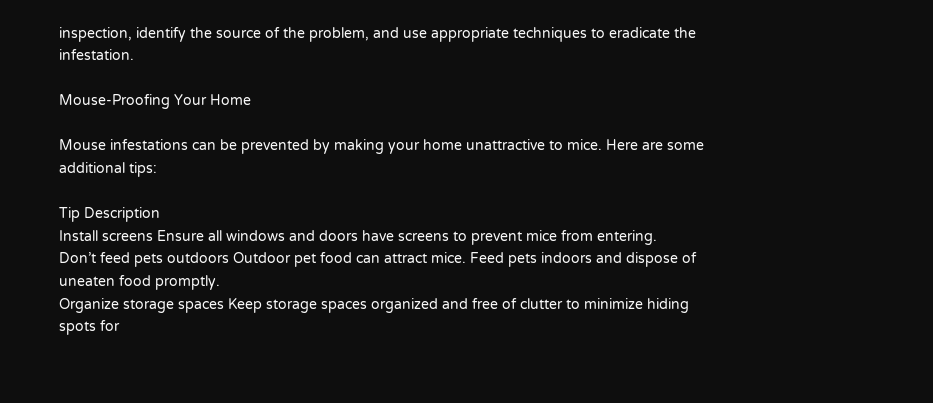inspection, identify the source of the problem, and use appropriate techniques to eradicate the infestation.

Mouse-Proofing Your Home

Mouse infestations can be prevented by making your home unattractive to mice. Here are some additional tips:

Tip Description
Install screens Ensure all windows and doors have screens to prevent mice from entering.
Don’t feed pets outdoors Outdoor pet food can attract mice. Feed pets indoors and dispose of uneaten food promptly.
Organize storage spaces Keep storage spaces organized and free of clutter to minimize hiding spots for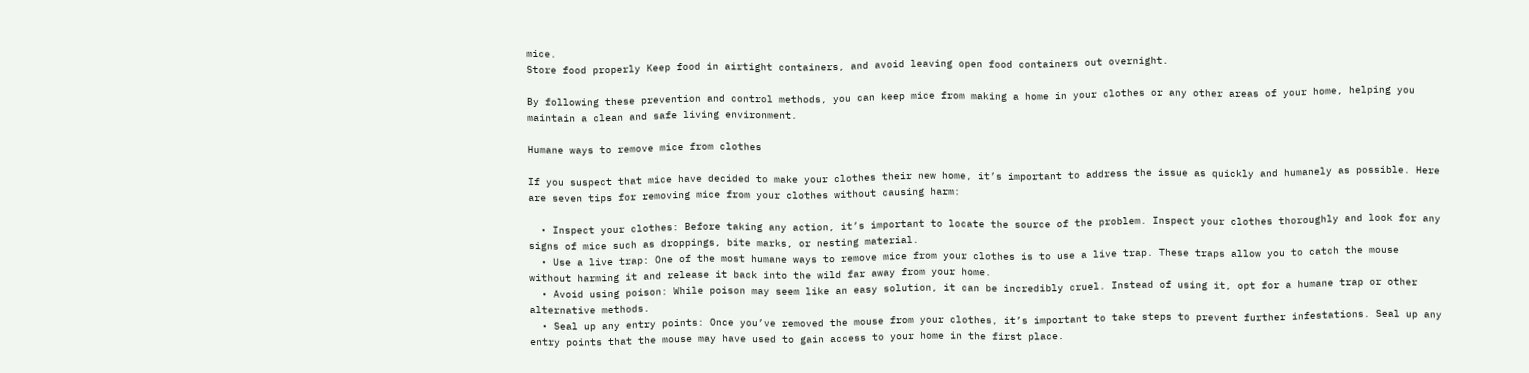mice.
Store food properly Keep food in airtight containers, and avoid leaving open food containers out overnight.

By following these prevention and control methods, you can keep mice from making a home in your clothes or any other areas of your home, helping you maintain a clean and safe living environment.

Humane ways to remove mice from clothes

If you suspect that mice have decided to make your clothes their new home, it’s important to address the issue as quickly and humanely as possible. Here are seven tips for removing mice from your clothes without causing harm:

  • Inspect your clothes: Before taking any action, it’s important to locate the source of the problem. Inspect your clothes thoroughly and look for any signs of mice such as droppings, bite marks, or nesting material.
  • Use a live trap: One of the most humane ways to remove mice from your clothes is to use a live trap. These traps allow you to catch the mouse without harming it and release it back into the wild far away from your home.
  • Avoid using poison: While poison may seem like an easy solution, it can be incredibly cruel. Instead of using it, opt for a humane trap or other alternative methods.
  • Seal up any entry points: Once you’ve removed the mouse from your clothes, it’s important to take steps to prevent further infestations. Seal up any entry points that the mouse may have used to gain access to your home in the first place.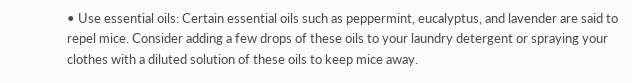• Use essential oils: Certain essential oils such as peppermint, eucalyptus, and lavender are said to repel mice. Consider adding a few drops of these oils to your laundry detergent or spraying your clothes with a diluted solution of these oils to keep mice away.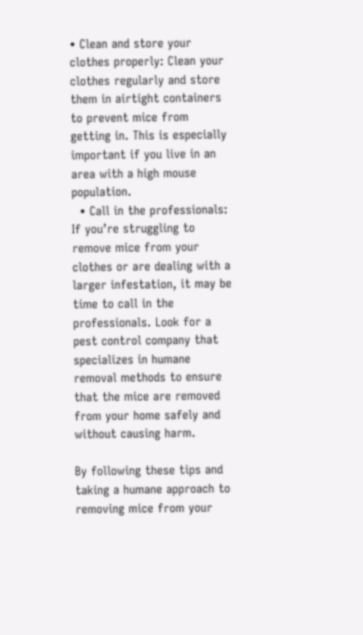• Clean and store your clothes properly: Clean your clothes regularly and store them in airtight containers to prevent mice from getting in. This is especially important if you live in an area with a high mouse population.
  • Call in the professionals: If you’re struggling to remove mice from your clothes or are dealing with a larger infestation, it may be time to call in the professionals. Look for a pest control company that specializes in humane removal methods to ensure that the mice are removed from your home safely and without causing harm.

By following these tips and taking a humane approach to removing mice from your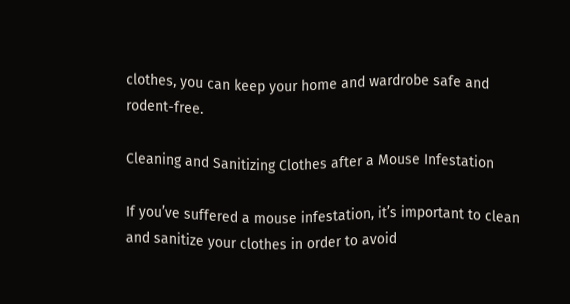clothes, you can keep your home and wardrobe safe and rodent-free.

Cleaning and Sanitizing Clothes after a Mouse Infestation

If you’ve suffered a mouse infestation, it’s important to clean and sanitize your clothes in order to avoid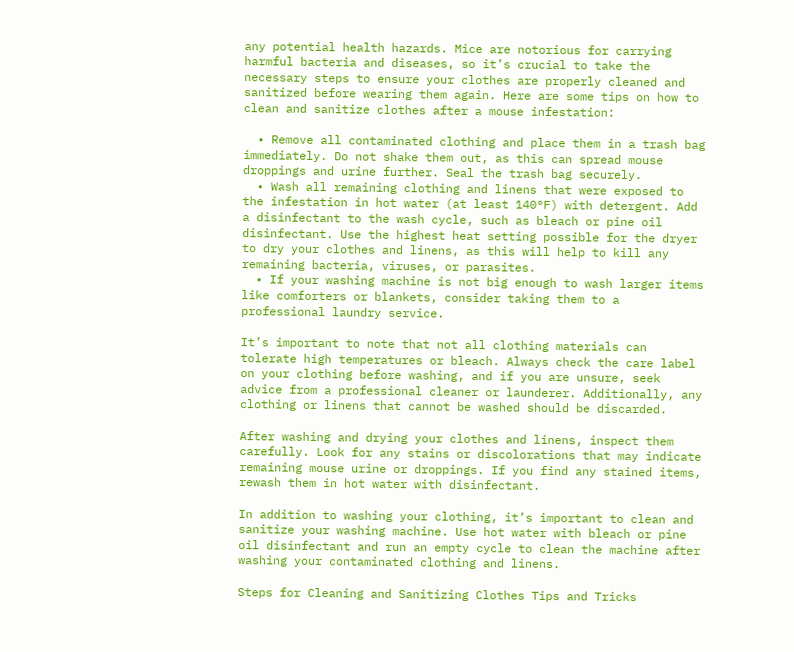any potential health hazards. Mice are notorious for carrying harmful bacteria and diseases, so it’s crucial to take the necessary steps to ensure your clothes are properly cleaned and sanitized before wearing them again. Here are some tips on how to clean and sanitize clothes after a mouse infestation:

  • Remove all contaminated clothing and place them in a trash bag immediately. Do not shake them out, as this can spread mouse droppings and urine further. Seal the trash bag securely.
  • Wash all remaining clothing and linens that were exposed to the infestation in hot water (at least 140°F) with detergent. Add a disinfectant to the wash cycle, such as bleach or pine oil disinfectant. Use the highest heat setting possible for the dryer to dry your clothes and linens, as this will help to kill any remaining bacteria, viruses, or parasites.
  • If your washing machine is not big enough to wash larger items like comforters or blankets, consider taking them to a professional laundry service.

It’s important to note that not all clothing materials can tolerate high temperatures or bleach. Always check the care label on your clothing before washing, and if you are unsure, seek advice from a professional cleaner or launderer. Additionally, any clothing or linens that cannot be washed should be discarded.

After washing and drying your clothes and linens, inspect them carefully. Look for any stains or discolorations that may indicate remaining mouse urine or droppings. If you find any stained items, rewash them in hot water with disinfectant.

In addition to washing your clothing, it’s important to clean and sanitize your washing machine. Use hot water with bleach or pine oil disinfectant and run an empty cycle to clean the machine after washing your contaminated clothing and linens.

Steps for Cleaning and Sanitizing Clothes Tips and Tricks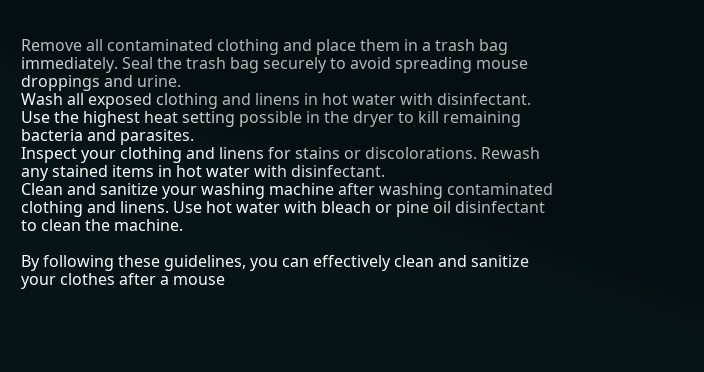Remove all contaminated clothing and place them in a trash bag immediately. Seal the trash bag securely to avoid spreading mouse droppings and urine.
Wash all exposed clothing and linens in hot water with disinfectant. Use the highest heat setting possible in the dryer to kill remaining bacteria and parasites.
Inspect your clothing and linens for stains or discolorations. Rewash any stained items in hot water with disinfectant.
Clean and sanitize your washing machine after washing contaminated clothing and linens. Use hot water with bleach or pine oil disinfectant to clean the machine.

By following these guidelines, you can effectively clean and sanitize your clothes after a mouse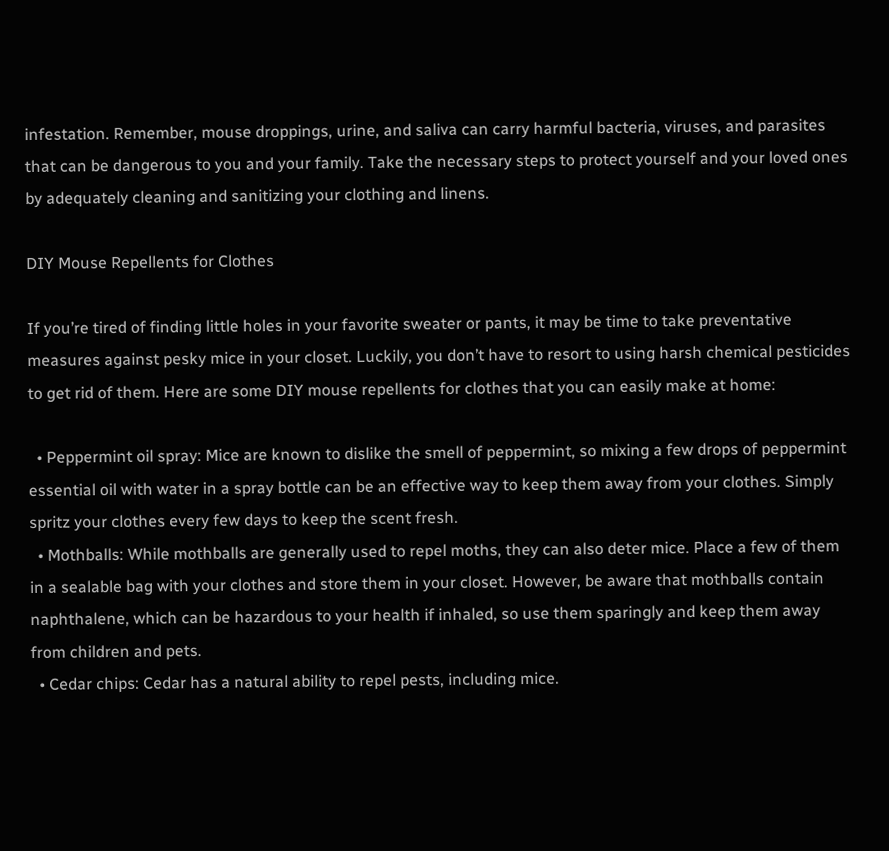infestation. Remember, mouse droppings, urine, and saliva can carry harmful bacteria, viruses, and parasites that can be dangerous to you and your family. Take the necessary steps to protect yourself and your loved ones by adequately cleaning and sanitizing your clothing and linens.

DIY Mouse Repellents for Clothes

If you’re tired of finding little holes in your favorite sweater or pants, it may be time to take preventative measures against pesky mice in your closet. Luckily, you don’t have to resort to using harsh chemical pesticides to get rid of them. Here are some DIY mouse repellents for clothes that you can easily make at home:

  • Peppermint oil spray: Mice are known to dislike the smell of peppermint, so mixing a few drops of peppermint essential oil with water in a spray bottle can be an effective way to keep them away from your clothes. Simply spritz your clothes every few days to keep the scent fresh.
  • Mothballs: While mothballs are generally used to repel moths, they can also deter mice. Place a few of them in a sealable bag with your clothes and store them in your closet. However, be aware that mothballs contain naphthalene, which can be hazardous to your health if inhaled, so use them sparingly and keep them away from children and pets.
  • Cedar chips: Cedar has a natural ability to repel pests, including mice.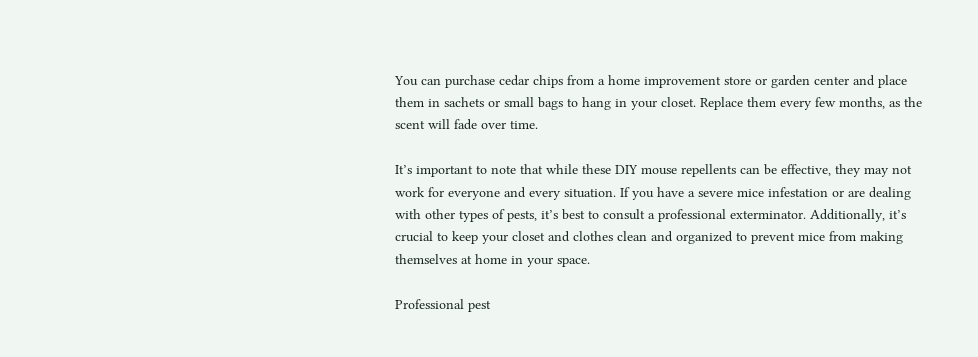You can purchase cedar chips from a home improvement store or garden center and place them in sachets or small bags to hang in your closet. Replace them every few months, as the scent will fade over time.

It’s important to note that while these DIY mouse repellents can be effective, they may not work for everyone and every situation. If you have a severe mice infestation or are dealing with other types of pests, it’s best to consult a professional exterminator. Additionally, it’s crucial to keep your closet and clothes clean and organized to prevent mice from making themselves at home in your space.

Professional pest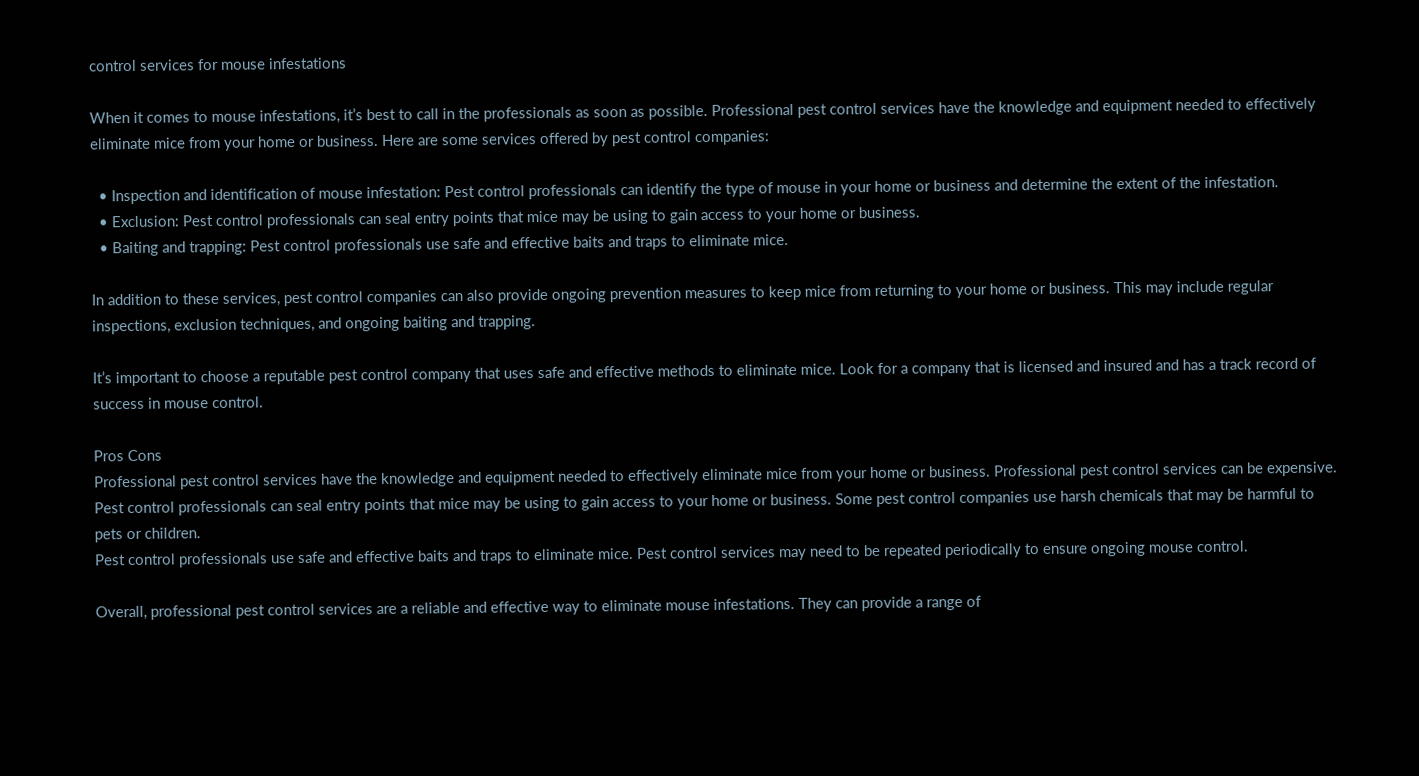control services for mouse infestations

When it comes to mouse infestations, it’s best to call in the professionals as soon as possible. Professional pest control services have the knowledge and equipment needed to effectively eliminate mice from your home or business. Here are some services offered by pest control companies:

  • Inspection and identification of mouse infestation: Pest control professionals can identify the type of mouse in your home or business and determine the extent of the infestation.
  • Exclusion: Pest control professionals can seal entry points that mice may be using to gain access to your home or business.
  • Baiting and trapping: Pest control professionals use safe and effective baits and traps to eliminate mice.

In addition to these services, pest control companies can also provide ongoing prevention measures to keep mice from returning to your home or business. This may include regular inspections, exclusion techniques, and ongoing baiting and trapping.

It’s important to choose a reputable pest control company that uses safe and effective methods to eliminate mice. Look for a company that is licensed and insured and has a track record of success in mouse control.

Pros Cons
Professional pest control services have the knowledge and equipment needed to effectively eliminate mice from your home or business. Professional pest control services can be expensive.
Pest control professionals can seal entry points that mice may be using to gain access to your home or business. Some pest control companies use harsh chemicals that may be harmful to pets or children.
Pest control professionals use safe and effective baits and traps to eliminate mice. Pest control services may need to be repeated periodically to ensure ongoing mouse control.

Overall, professional pest control services are a reliable and effective way to eliminate mouse infestations. They can provide a range of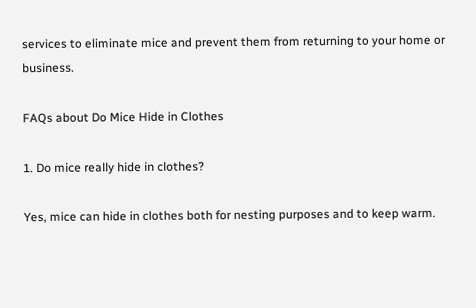services to eliminate mice and prevent them from returning to your home or business.

FAQs about Do Mice Hide in Clothes

1. Do mice really hide in clothes?

Yes, mice can hide in clothes both for nesting purposes and to keep warm.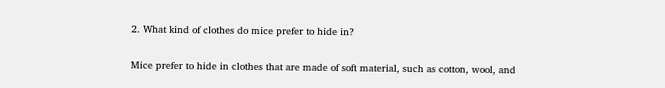2. What kind of clothes do mice prefer to hide in?

Mice prefer to hide in clothes that are made of soft material, such as cotton, wool, and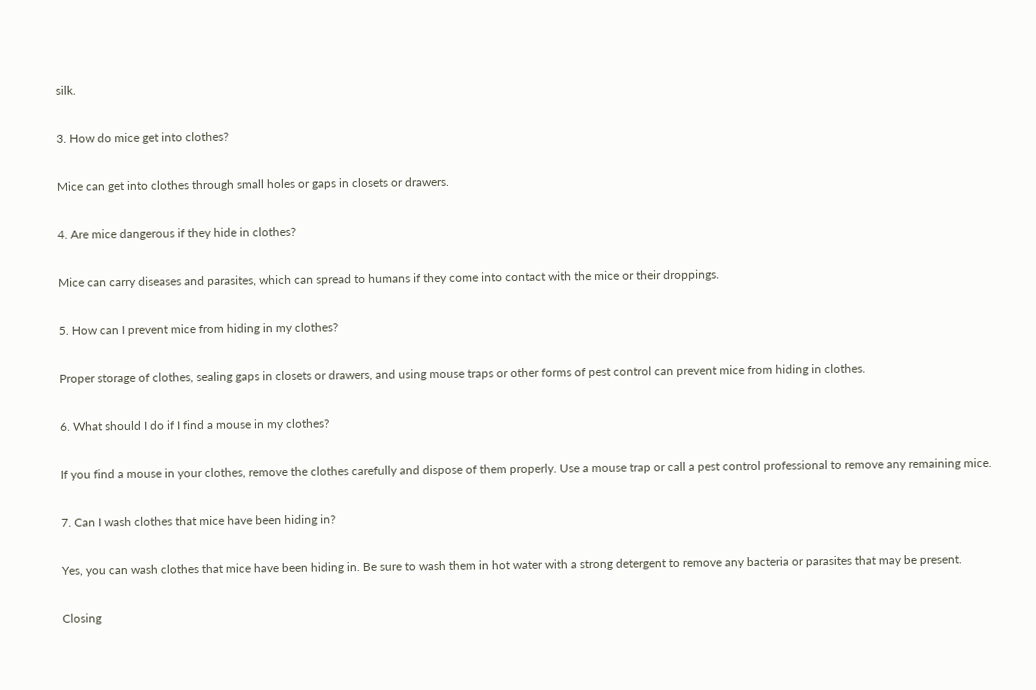silk.

3. How do mice get into clothes?

Mice can get into clothes through small holes or gaps in closets or drawers.

4. Are mice dangerous if they hide in clothes?

Mice can carry diseases and parasites, which can spread to humans if they come into contact with the mice or their droppings.

5. How can I prevent mice from hiding in my clothes?

Proper storage of clothes, sealing gaps in closets or drawers, and using mouse traps or other forms of pest control can prevent mice from hiding in clothes.

6. What should I do if I find a mouse in my clothes?

If you find a mouse in your clothes, remove the clothes carefully and dispose of them properly. Use a mouse trap or call a pest control professional to remove any remaining mice.

7. Can I wash clothes that mice have been hiding in?

Yes, you can wash clothes that mice have been hiding in. Be sure to wash them in hot water with a strong detergent to remove any bacteria or parasites that may be present.

Closing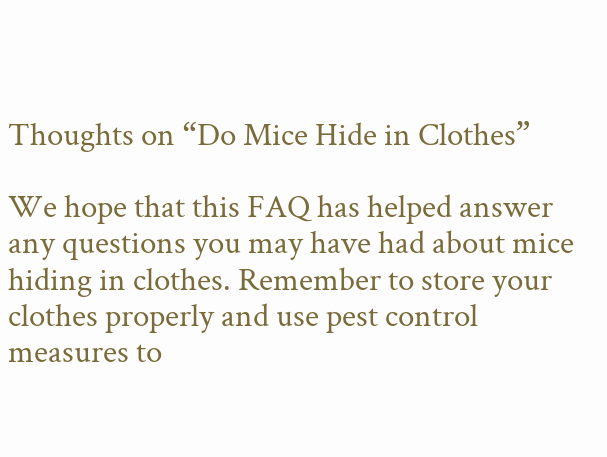Thoughts on “Do Mice Hide in Clothes”

We hope that this FAQ has helped answer any questions you may have had about mice hiding in clothes. Remember to store your clothes properly and use pest control measures to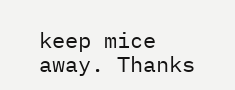keep mice away. Thanks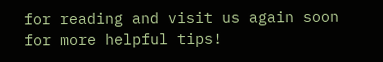for reading and visit us again soon for more helpful tips!